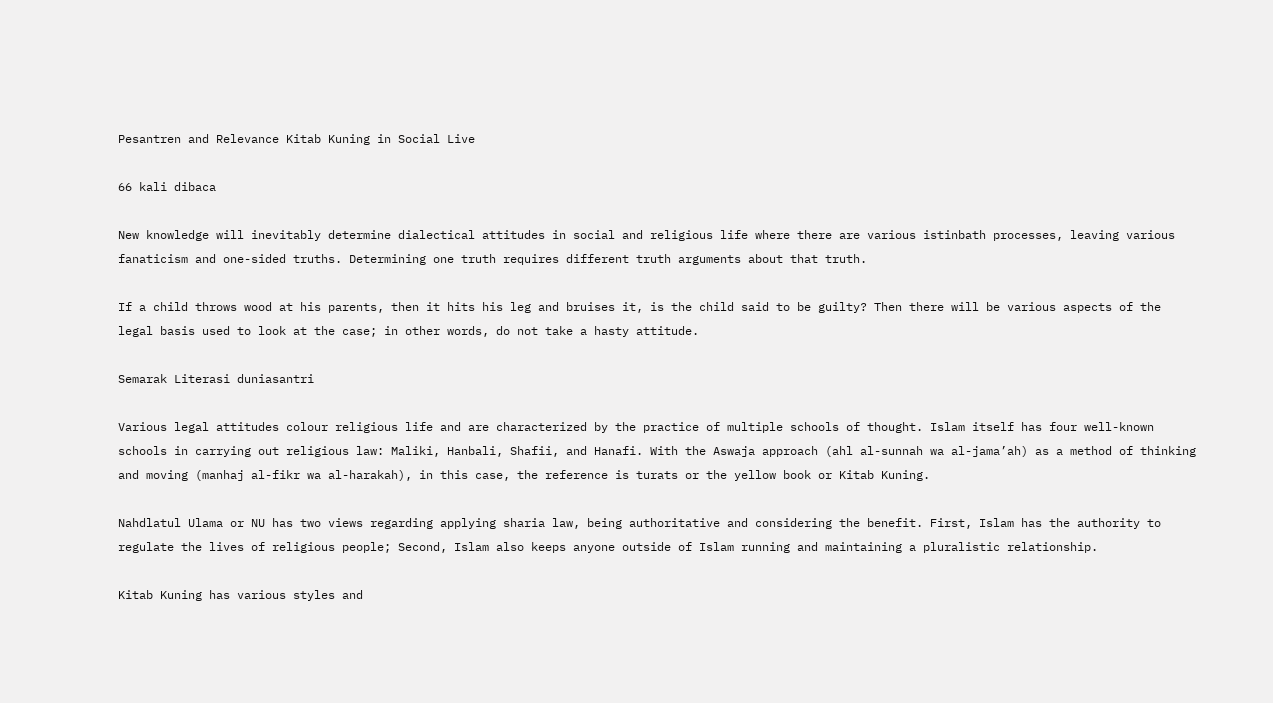Pesantren and Relevance Kitab Kuning in Social Live

66 kali dibaca

New knowledge will inevitably determine dialectical attitudes in social and religious life where there are various istinbath processes, leaving various fanaticism and one-sided truths. Determining one truth requires different truth arguments about that truth.

If a child throws wood at his parents, then it hits his leg and bruises it, is the child said to be guilty? Then there will be various aspects of the legal basis used to look at the case; in other words, do not take a hasty attitude.

Semarak Literasi duniasantri

Various legal attitudes colour religious life and are characterized by the practice of multiple schools of thought. Islam itself has four well-known schools in carrying out religious law: Maliki, Hanbali, Shafii, and Hanafi. With the Aswaja approach (ahl al-sunnah wa al-jama’ah) as a method of thinking and moving (manhaj al-fikr wa al-harakah), in this case, the reference is turats or the yellow book or Kitab Kuning.

Nahdlatul Ulama or NU has two views regarding applying sharia law, being authoritative and considering the benefit. First, Islam has the authority to regulate the lives of religious people; Second, Islam also keeps anyone outside of Islam running and maintaining a pluralistic relationship.

Kitab Kuning has various styles and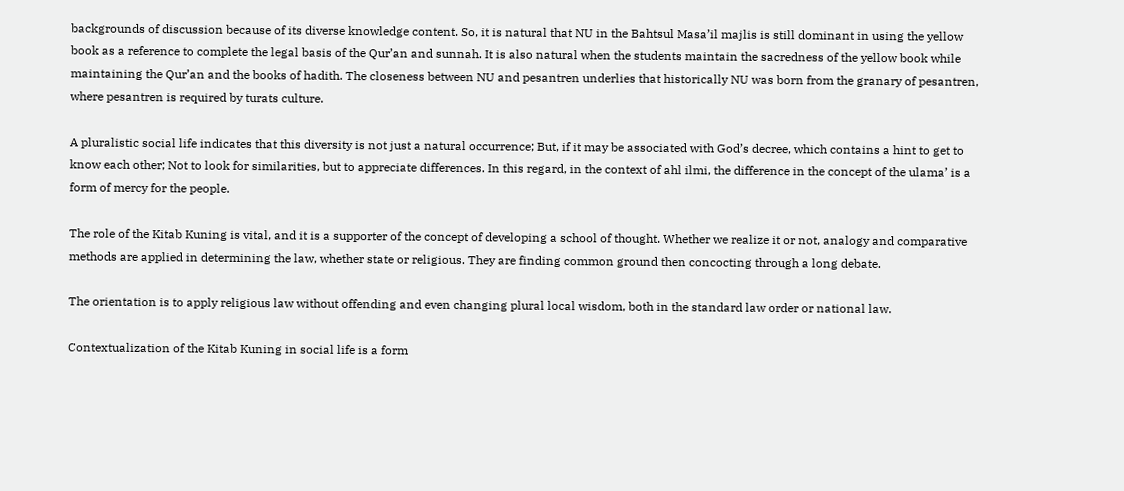backgrounds of discussion because of its diverse knowledge content. So, it is natural that NU in the Bahtsul Masa’il majlis is still dominant in using the yellow book as a reference to complete the legal basis of the Qur’an and sunnah. It is also natural when the students maintain the sacredness of the yellow book while maintaining the Qur’an and the books of hadith. The closeness between NU and pesantren underlies that historically NU was born from the granary of pesantren, where pesantren is required by turats culture.

A pluralistic social life indicates that this diversity is not just a natural occurrence; But, if it may be associated with God’s decree, which contains a hint to get to know each other; Not to look for similarities, but to appreciate differences. In this regard, in the context of ahl ilmi, the difference in the concept of the ulama’ is a form of mercy for the people.

The role of the Kitab Kuning is vital, and it is a supporter of the concept of developing a school of thought. Whether we realize it or not, analogy and comparative methods are applied in determining the law, whether state or religious. They are finding common ground then concocting through a long debate.

The orientation is to apply religious law without offending and even changing plural local wisdom, both in the standard law order or national law.

Contextualization of the Kitab Kuning in social life is a form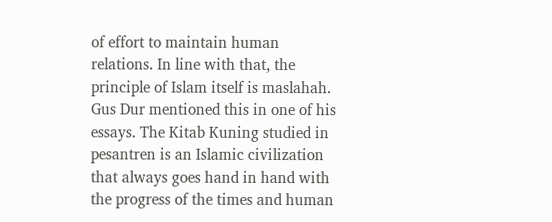of effort to maintain human relations. In line with that, the principle of Islam itself is maslahah. Gus Dur mentioned this in one of his essays. The Kitab Kuning studied in pesantren is an Islamic civilization that always goes hand in hand with the progress of the times and human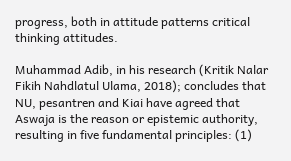progress, both in attitude patterns critical thinking attitudes.

Muhammad Adib, in his research (Kritik Nalar Fikih Nahdlatul Ulama, 2018); concludes that NU, pesantren and Kiai have agreed that Aswaja is the reason or epistemic authority, resulting in five fundamental principles: (1)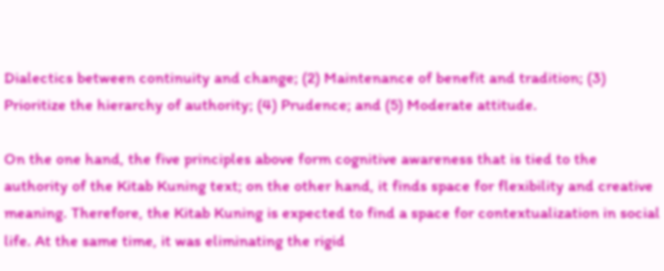Dialectics between continuity and change; (2) Maintenance of benefit and tradition; (3) Prioritize the hierarchy of authority; (4) Prudence; and (5) Moderate attitude.

On the one hand, the five principles above form cognitive awareness that is tied to the authority of the Kitab Kuning text; on the other hand, it finds space for flexibility and creative meaning. Therefore, the Kitab Kuning is expected to find a space for contextualization in social life. At the same time, it was eliminating the rigid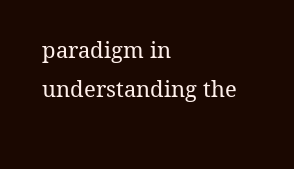paradigm in understanding the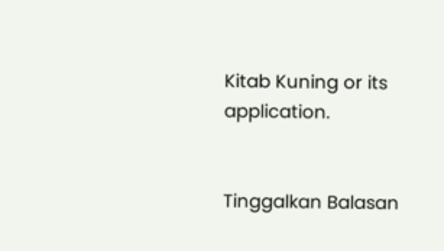Kitab Kuning or its application.


Tinggalkan Balasan